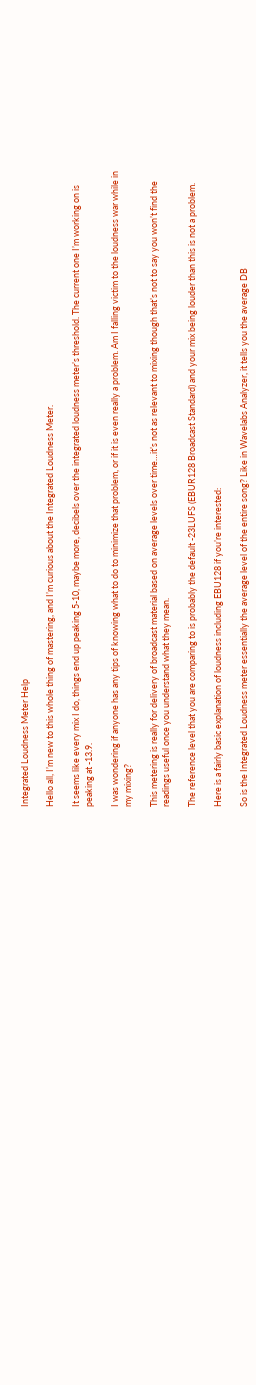Integrated Loudness Meter Help

Hello all, I’m new to this whole thing of mastering, and I’m curious about the Integrated Loudness Meter.

It seems like every mix I do, things end up peaking 5-10, maybe more, decibels over the integrated loudness meter’s threshold. The current one I’m working on is peaking at -13.9.

I was wondering if anyone has any tips of knowing what to do to minimize that problem, or if it is even really a problem. Am I falling victim to the loudness war while in my mixing?

This metering is really for delivery of broadcast material based on average levels over time…it’s not as relevant to mixing though that’s not to say you won’t find the readings useful once you understand what they mean.

The reference level that you are comparing to is probably the default -23LUFS (EBUR128 Broadcast Standard) and your mix being louder than this is not a problem.

Here is a fairly basic explanation of loudness including EBU128 if you’re interested:

So is the Integrated Loudness meter essentially the average level of the entire song? Like in Wavelabs Analyzer, it tells you the average DB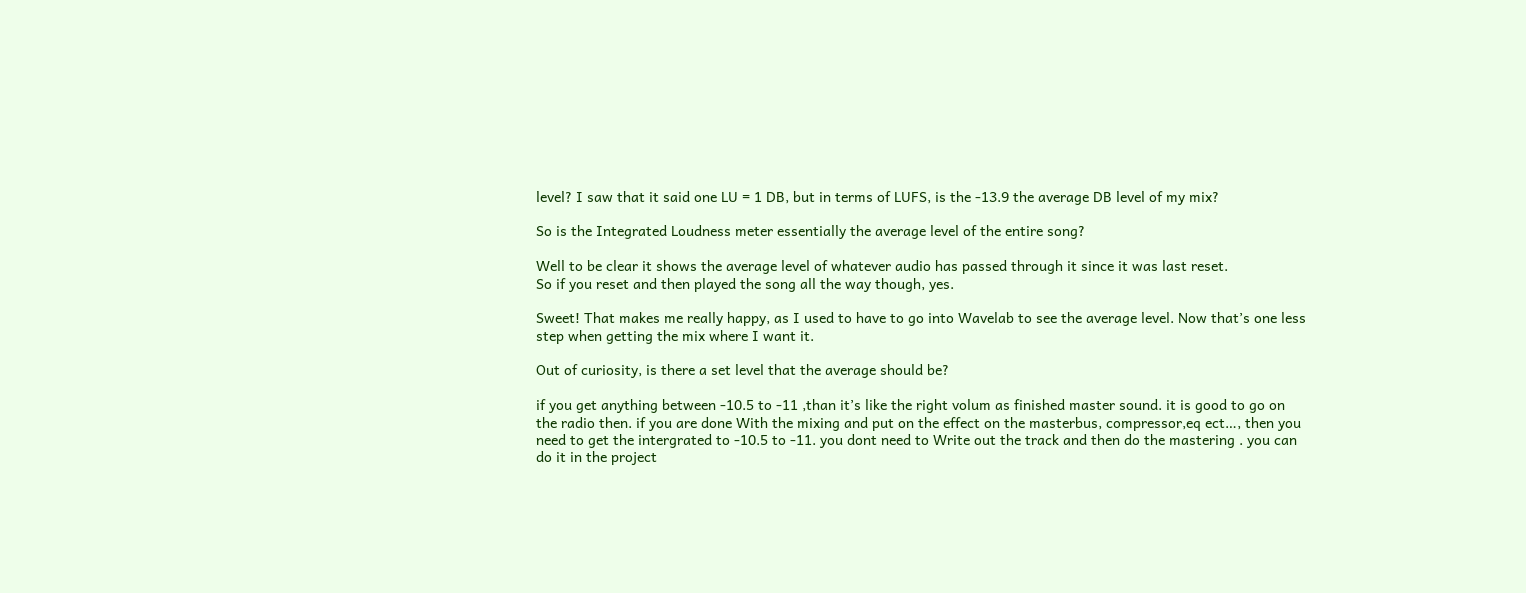level? I saw that it said one LU = 1 DB, but in terms of LUFS, is the -13.9 the average DB level of my mix?

So is the Integrated Loudness meter essentially the average level of the entire song?

Well to be clear it shows the average level of whatever audio has passed through it since it was last reset.
So if you reset and then played the song all the way though, yes.

Sweet! That makes me really happy, as I used to have to go into Wavelab to see the average level. Now that’s one less step when getting the mix where I want it.

Out of curiosity, is there a set level that the average should be?

if you get anything between -10.5 to -11 ,than it’s like the right volum as finished master sound. it is good to go on the radio then. if you are done With the mixing and put on the effect on the masterbus, compressor,eq ect…, then you need to get the intergrated to -10.5 to -11. you dont need to Write out the track and then do the mastering . you can do it in the project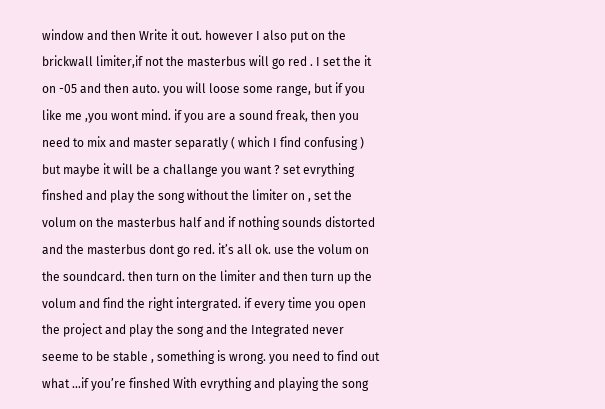window and then Write it out. however I also put on the brickwall limiter,if not the masterbus will go red . I set the it on -05 and then auto. you will loose some range, but if you like me ,you wont mind. if you are a sound freak, then you need to mix and master separatly ( which I find confusing ) but maybe it will be a challange you want ? set evrything finshed and play the song without the limiter on , set the volum on the masterbus half and if nothing sounds distorted and the masterbus dont go red. it’s all ok. use the volum on the soundcard. then turn on the limiter and then turn up the volum and find the right intergrated. if every time you open the project and play the song and the Integrated never seeme to be stable , something is wrong. you need to find out what …if you’re finshed With evrything and playing the song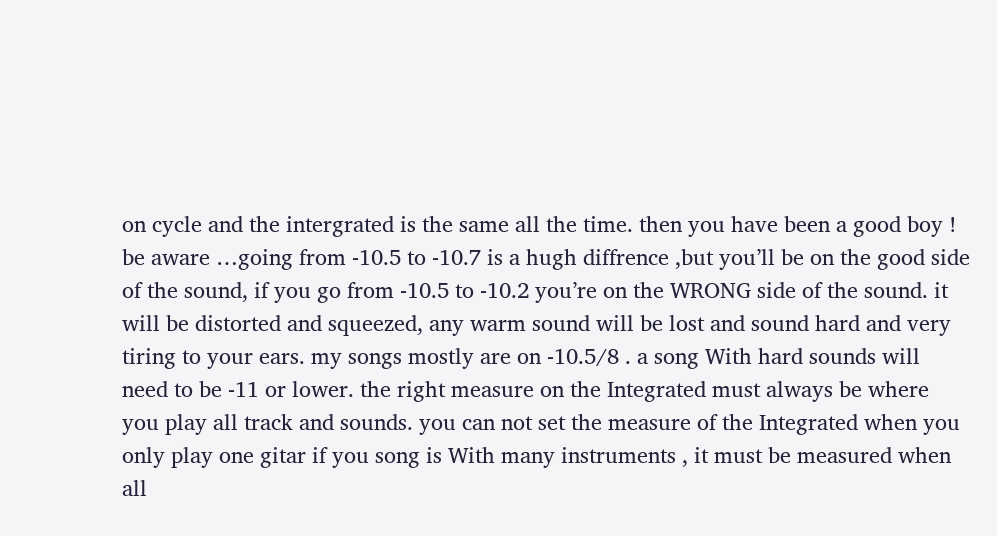on cycle and the intergrated is the same all the time. then you have been a good boy ! be aware …going from -10.5 to -10.7 is a hugh diffrence ,but you’ll be on the good side of the sound, if you go from -10.5 to -10.2 you’re on the WRONG side of the sound. it will be distorted and squeezed, any warm sound will be lost and sound hard and very tiring to your ears. my songs mostly are on -10.5/8 . a song With hard sounds will need to be -11 or lower. the right measure on the Integrated must always be where you play all track and sounds. you can not set the measure of the Integrated when you only play one gitar if you song is With many instruments , it must be measured when all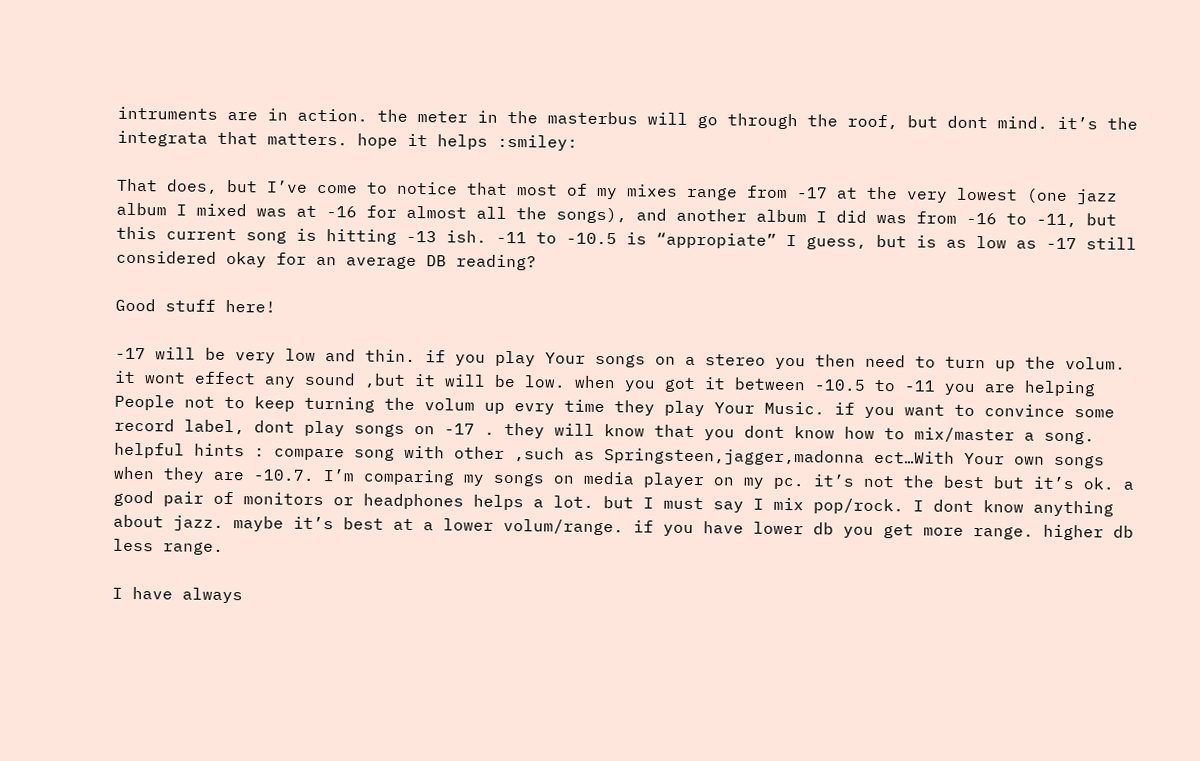intruments are in action. the meter in the masterbus will go through the roof, but dont mind. it’s the integrata that matters. hope it helps :smiley:

That does, but I’ve come to notice that most of my mixes range from -17 at the very lowest (one jazz album I mixed was at -16 for almost all the songs), and another album I did was from -16 to -11, but this current song is hitting -13 ish. -11 to -10.5 is “appropiate” I guess, but is as low as -17 still considered okay for an average DB reading?

Good stuff here!

-17 will be very low and thin. if you play Your songs on a stereo you then need to turn up the volum. it wont effect any sound ,but it will be low. when you got it between -10.5 to -11 you are helping People not to keep turning the volum up evry time they play Your Music. if you want to convince some record label, dont play songs on -17 . they will know that you dont know how to mix/master a song. helpful hints : compare song with other ,such as Springsteen,jagger,madonna ect…With Your own songs when they are -10.7. I’m comparing my songs on media player on my pc. it’s not the best but it’s ok. a good pair of monitors or headphones helps a lot. but I must say I mix pop/rock. I dont know anything about jazz. maybe it’s best at a lower volum/range. if you have lower db you get more range. higher db less range.

I have always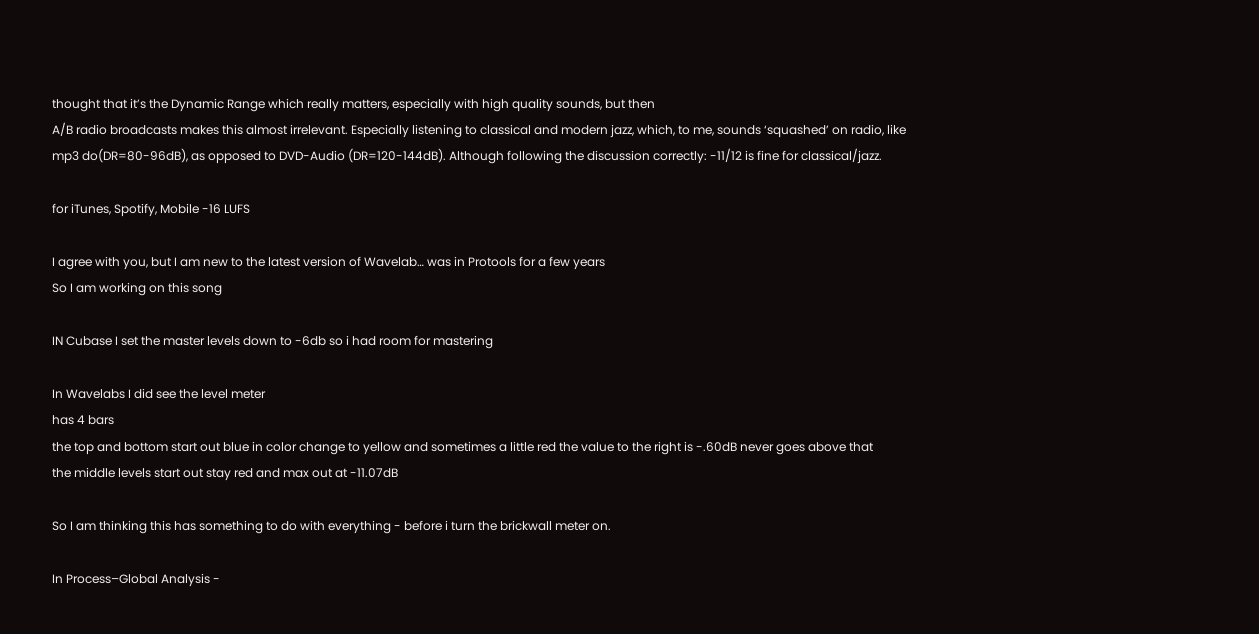thought that it’s the Dynamic Range which really matters, especially with high quality sounds, but then
A/B radio broadcasts makes this almost irrelevant. Especially listening to classical and modern jazz, which, to me, sounds ‘squashed’ on radio, like mp3 do(DR=80-96dB), as opposed to DVD-Audio (DR=120-144dB). Although following the discussion correctly: -11/12 is fine for classical/jazz.

for iTunes, Spotify, Mobile -16 LUFS

I agree with you, but I am new to the latest version of Wavelab… was in Protools for a few years
So I am working on this song

IN Cubase I set the master levels down to -6db so i had room for mastering

In Wavelabs I did see the level meter
has 4 bars
the top and bottom start out blue in color change to yellow and sometimes a little red the value to the right is -.60dB never goes above that
the middle levels start out stay red and max out at -11.07dB

So I am thinking this has something to do with everything - before i turn the brickwall meter on.

In Process–Global Analysis -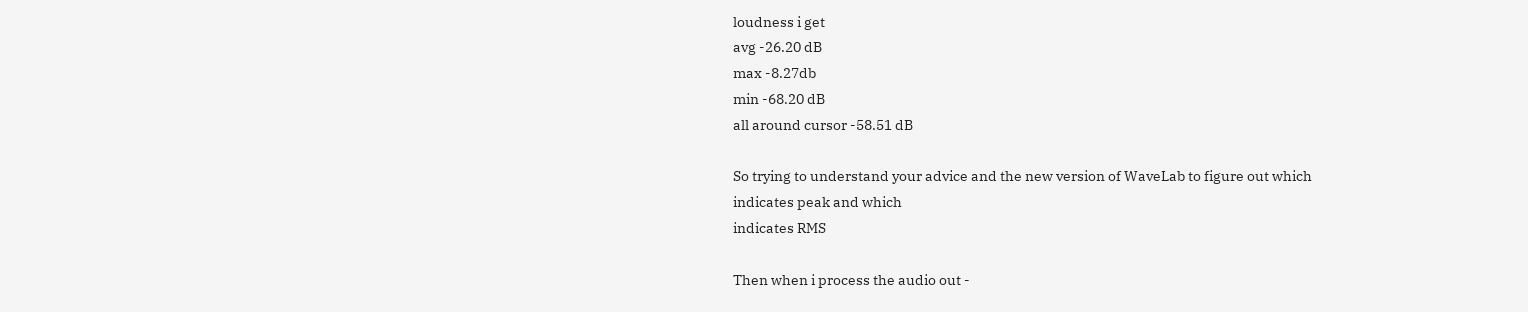loudness i get
avg -26.20 dB
max -8.27db
min -68.20 dB
all around cursor -58.51 dB

So trying to understand your advice and the new version of WaveLab to figure out which
indicates peak and which
indicates RMS

Then when i process the audio out -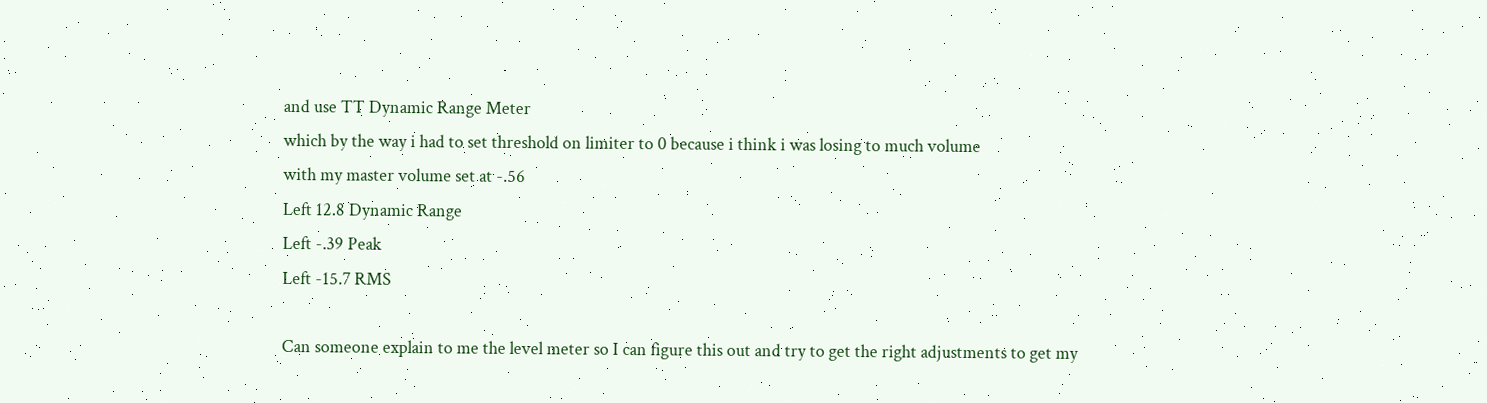and use TT Dynamic Range Meter
which by the way i had to set threshold on limiter to 0 because i think i was losing to much volume
with my master volume set at -.56
Left 12.8 Dynamic Range
Left -.39 Peak
Left -15.7 RMS

Can someone explain to me the level meter so I can figure this out and try to get the right adjustments to get my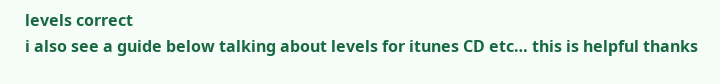levels correct
i also see a guide below talking about levels for itunes CD etc… this is helpful thanks